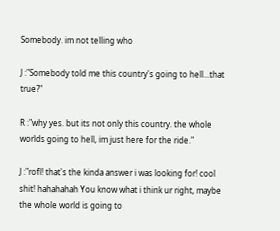Somebody. im not telling who

J :"Somebody told me this country's going to hell...that true?"

R :"why yes. but its not only this country. the whole worlds going to hell, im just here for the ride."

J :"rofl! that's the kinda answer i was looking for! cool shit! hahahahah You know what i think ur right, maybe the whole world is going to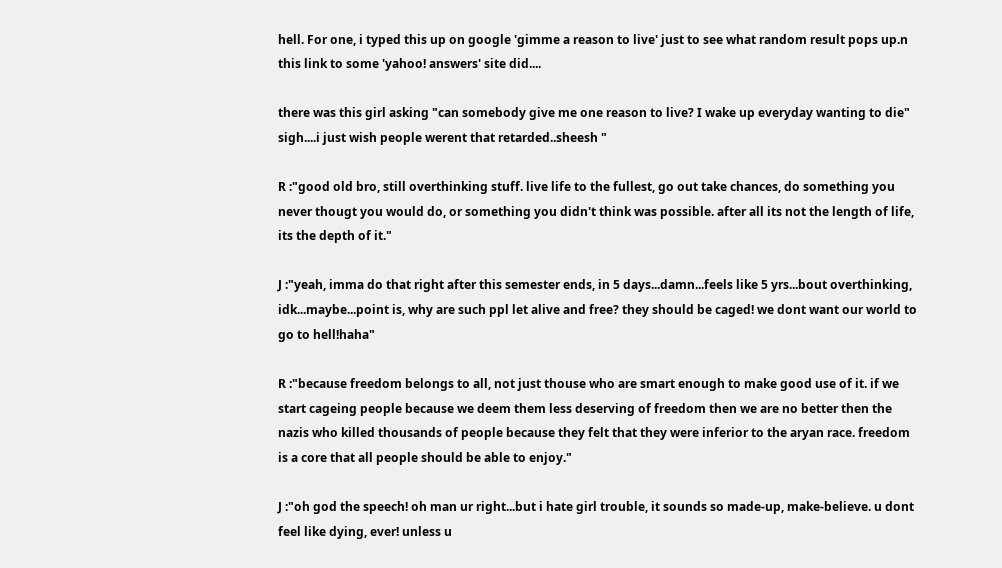hell. For one, i typed this up on google 'gimme a reason to live' just to see what random result pops up.n this link to some 'yahoo! answers' site did....

there was this girl asking "can somebody give me one reason to live? I wake up everyday wanting to die" sigh....i just wish people werent that retarded..sheesh "

R :"good old bro, still overthinking stuff. live life to the fullest, go out take chances, do something you never thougt you would do, or something you didn't think was possible. after all its not the length of life, its the depth of it."

J :"yeah, imma do that right after this semester ends, in 5 days...damn...feels like 5 yrs...bout overthinking, idk...maybe...point is, why are such ppl let alive and free? they should be caged! we dont want our world to go to hell!haha"

R :"because freedom belongs to all, not just thouse who are smart enough to make good use of it. if we start cageing people because we deem them less deserving of freedom then we are no better then the nazis who killed thousands of people because they felt that they were inferior to the aryan race. freedom is a core that all people should be able to enjoy."

J :"oh god the speech! oh man ur right...but i hate girl trouble, it sounds so made-up, make-believe. u dont feel like dying, ever! unless u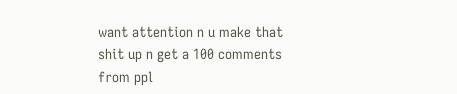want attention n u make that shit up n get a 100 comments from ppl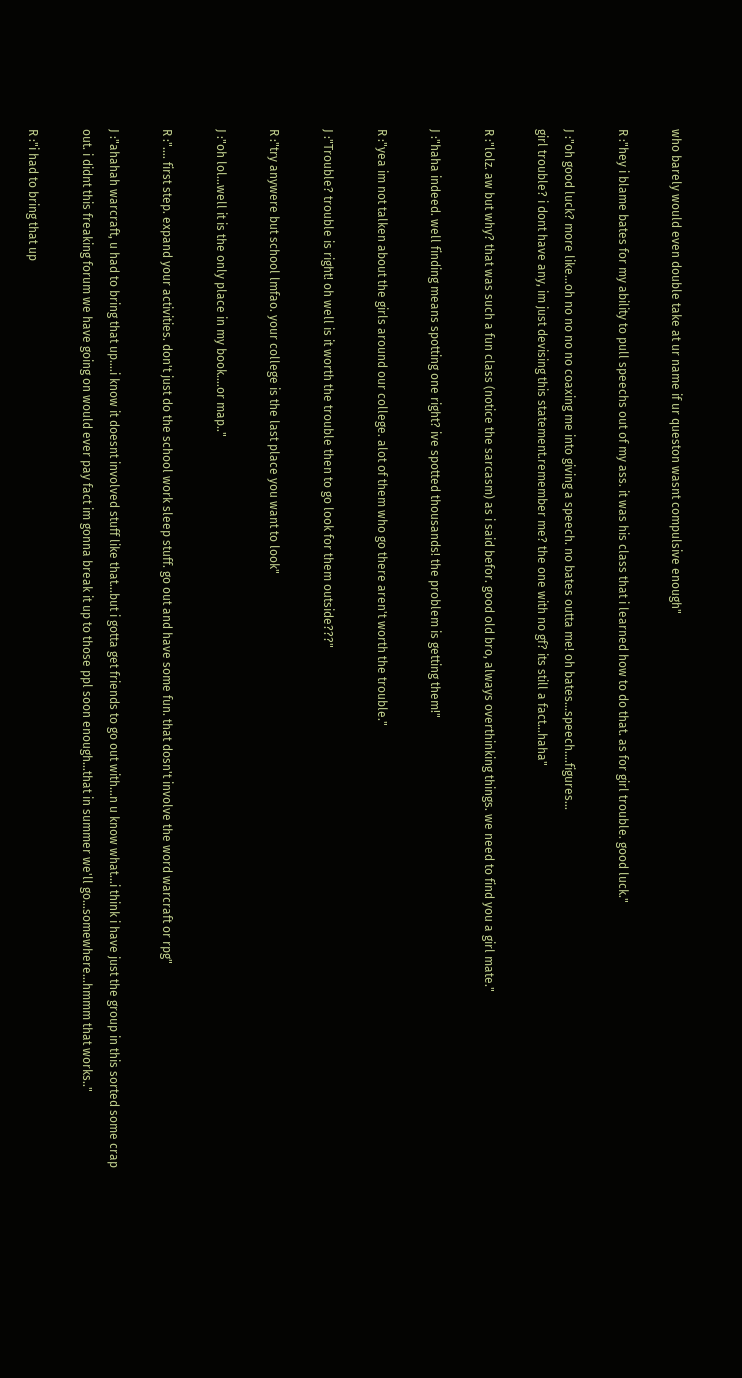who barely would even double take at ur name if ur queston wasnt compulsive enough"

R :"hey i blame bates for my ability to pull speechs out of my ass. it was his class that i learned how to do that. as for girl trouble. good luck."

J :"oh good luck? more like...oh no no no no coaxing me into giving a speech. no bates outta me! oh bates...speech....figures...
girl trouble? i dont have any, im just devising this statement.remember me? the one with no gf? its still a fact...haha"

R :"lolz. aw but why? that was such a fun class (notice the sarcasm) as i said befor. good old bro, always overthinking things. we need to find you a girl mate."

J :"haha indeed. well finding means spotting one right? ive spotted thousands! the problem is getting them!"

R :"yea im not talken about the girls around our college. alot of them who go there aren't worth the trouble."

J :"Trouble? trouble is right! oh well is it worth the trouble then to go look for them outside???"

R :"try anywere but school lmfao. your college is the last place you want to look"

J :"oh lol...well it is the only place in my book....or map.."

R :".... first step. expand your activities. don't just do the school work sleep stuff. go out and have some fun. that dosn't involve the word warcraft or rpg"

J :"ahahah warcraft, u had to bring that up....i know it doesnt involved stuff like that...but i gotta get friends to go out with...n u know what...i think i have just the group in this sorted some crap out. i didnt this freaking forum we have going on would ever pay fact im gonna break it up to those ppl soon enough...that in summer we'll go...somewhere...hmmm that works.."

R :"i had to bring that up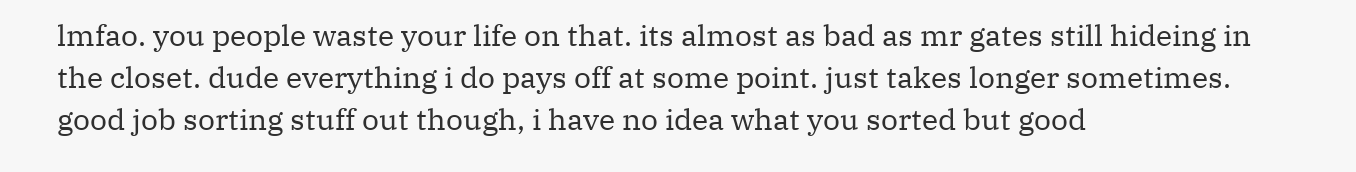lmfao. you people waste your life on that. its almost as bad as mr gates still hideing in the closet. dude everything i do pays off at some point. just takes longer sometimes. good job sorting stuff out though, i have no idea what you sorted but good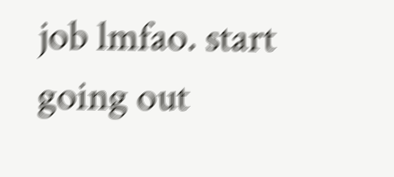job lmfao. start going out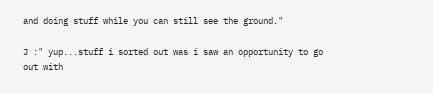and doing stuff while you can still see the ground."

J :" yup...stuff i sorted out was i saw an opportunity to go out with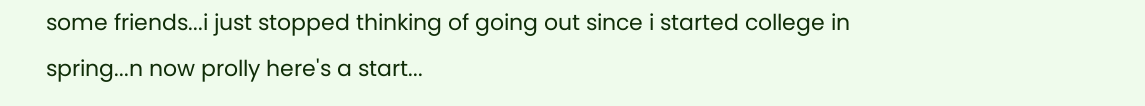some friends...i just stopped thinking of going out since i started college in spring...n now prolly here's a start...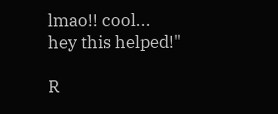lmao!! cool...
hey this helped!"

R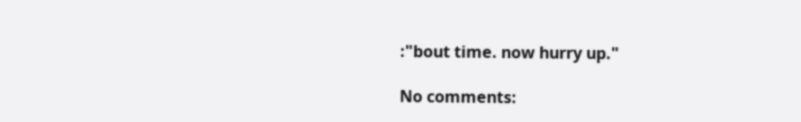:"bout time. now hurry up."

No comments: